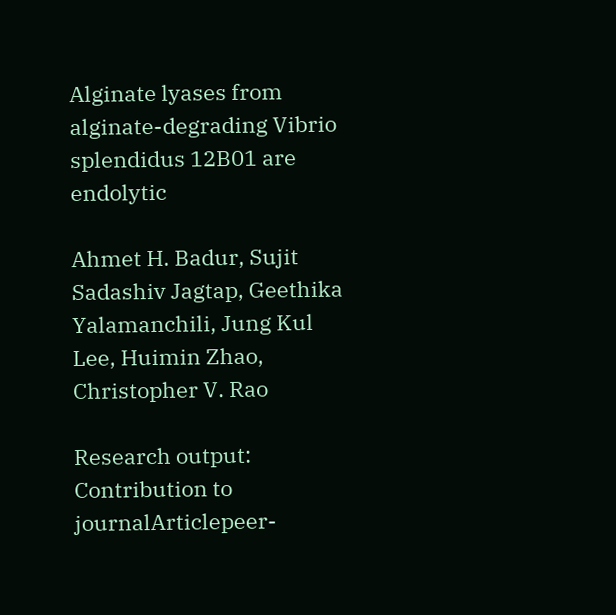Alginate lyases from alginate-degrading Vibrio splendidus 12B01 are endolytic

Ahmet H. Badur, Sujit Sadashiv Jagtap, Geethika Yalamanchili, Jung Kul Lee, Huimin Zhao, Christopher V. Rao

Research output: Contribution to journalArticlepeer-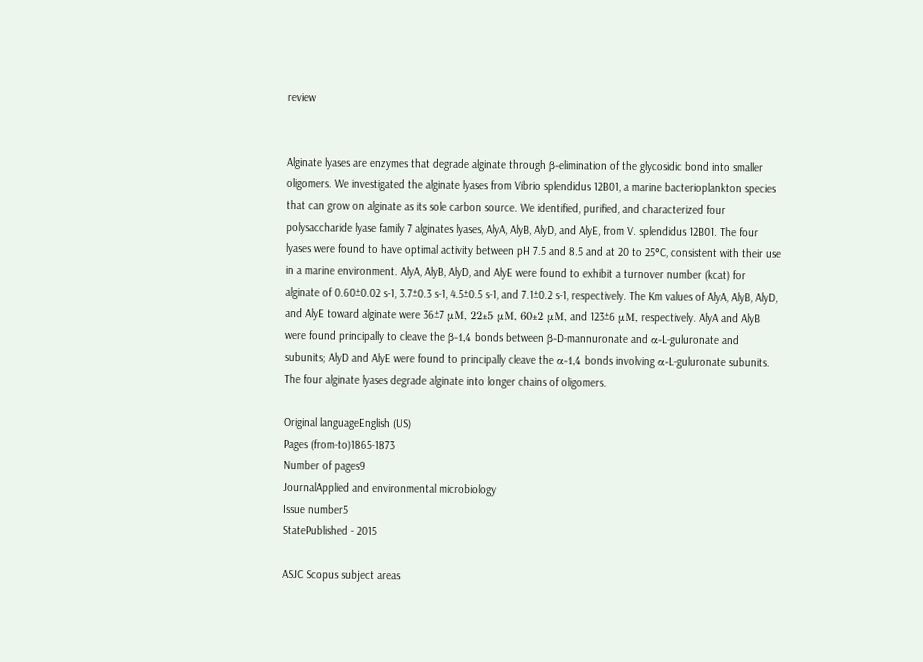review


Alginate lyases are enzymes that degrade alginate through β-elimination of the glycosidic bond into smaller oligomers. We investigated the alginate lyases from Vibrio splendidus 12B01, a marine bacterioplankton species that can grow on alginate as its sole carbon source. We identified, purified, and characterized four polysaccharide lyase family 7 alginates lyases, AlyA, AlyB, AlyD, and AlyE, from V. splendidus 12B01. The four lyases were found to have optimal activity between pH 7.5 and 8.5 and at 20 to 25°C, consistent with their use in a marine environment. AlyA, AlyB, AlyD, and AlyE were found to exhibit a turnover number (kcat) for alginate of 0.60±0.02 s-1, 3.7±0.3 s-1, 4.5±0.5 s-1, and 7.1±0.2 s-1, respectively. The Km values of AlyA, AlyB, AlyD, and AlyE toward alginate were 36±7 μM, 22±5 μM, 60±2 μM, and 123±6 μM, respectively. AlyA and AlyB were found principally to cleave the β-1,4 bonds between β-D-mannuronate and α-L-guluronate and subunits; AlyD and AlyE were found to principally cleave the α-1,4 bonds involving α-L-guluronate subunits. The four alginate lyases degrade alginate into longer chains of oligomers.

Original languageEnglish (US)
Pages (from-to)1865-1873
Number of pages9
JournalApplied and environmental microbiology
Issue number5
StatePublished - 2015

ASJC Scopus subject areas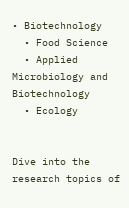• Biotechnology
  • Food Science
  • Applied Microbiology and Biotechnology
  • Ecology


Dive into the research topics of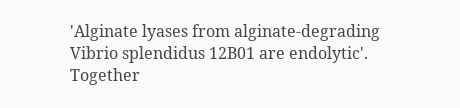'Alginate lyases from alginate-degrading Vibrio splendidus 12B01 are endolytic'. Together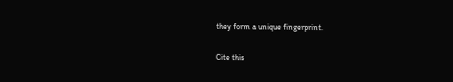they form a unique fingerprint.

Cite this